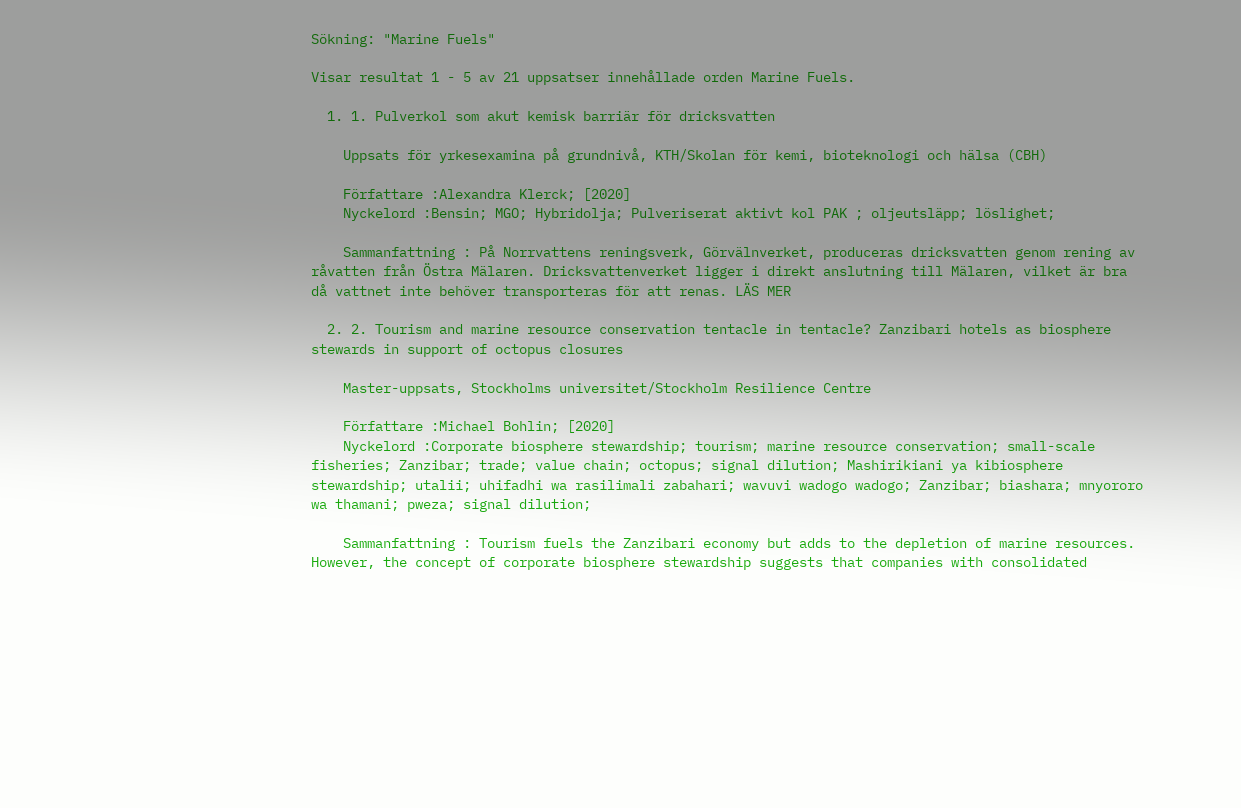Sökning: "Marine Fuels"

Visar resultat 1 - 5 av 21 uppsatser innehållade orden Marine Fuels.

  1. 1. Pulverkol som akut kemisk barriär för dricksvatten

    Uppsats för yrkesexamina på grundnivå, KTH/Skolan för kemi, bioteknologi och hälsa (CBH)

    Författare :Alexandra Klerck; [2020]
    Nyckelord :Bensin; MGO; Hybridolja; Pulveriserat aktivt kol PAK ; oljeutsläpp; löslighet;

    Sammanfattning : På Norrvattens reningsverk, Görvälnverket, produceras dricksvatten genom rening av råvatten från Östra Mälaren. Dricksvattenverket ligger i direkt anslutning till Mälaren, vilket är bra då vattnet inte behöver transporteras för att renas. LÄS MER

  2. 2. Tourism and marine resource conservation tentacle in tentacle? Zanzibari hotels as biosphere stewards in support of octopus closures

    Master-uppsats, Stockholms universitet/Stockholm Resilience Centre

    Författare :Michael Bohlin; [2020]
    Nyckelord :Corporate biosphere stewardship; tourism; marine resource conservation; small-scale fisheries; Zanzibar; trade; value chain; octopus; signal dilution; Mashirikiani ya kibiosphere stewardship; utalii; uhifadhi wa rasilimali zabahari; wavuvi wadogo wadogo; Zanzibar; biashara; mnyororo wa thamani; pweza; signal dilution;

    Sammanfattning : Tourism fuels the Zanzibari economy but adds to the depletion of marine resources. However, the concept of corporate biosphere stewardship suggests that companies with consolidated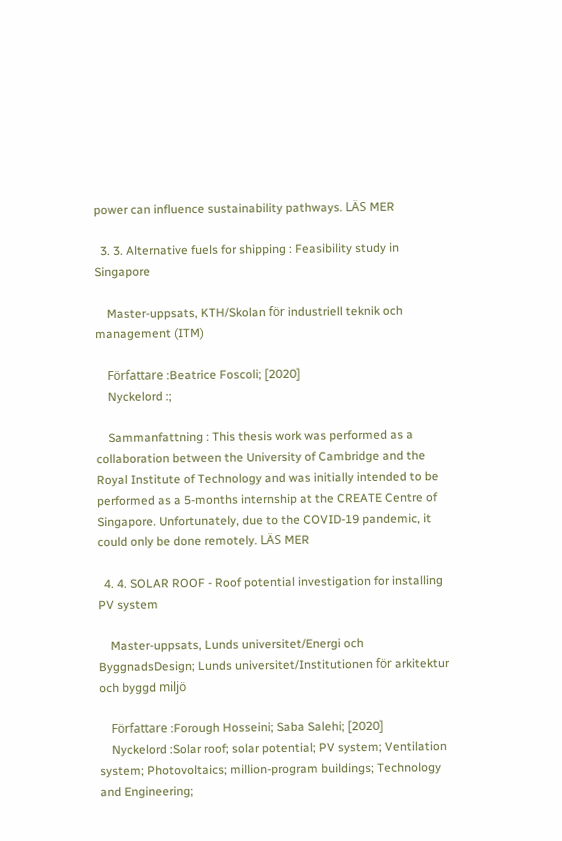power can influence sustainability pathways. LÄS MER

  3. 3. Alternative fuels for shipping : Feasibility study in Singapore

    Master-uppsats, KTH/Skolan för industriell teknik och management (ITM)

    Författare :Beatrice Foscoli; [2020]
    Nyckelord :;

    Sammanfattning : This thesis work was performed as a collaboration between the University of Cambridge and the Royal Institute of Technology and was initially intended to be performed as a 5-months internship at the CREATE Centre of Singapore. Unfortunately, due to the COVID-19 pandemic, it could only be done remotely. LÄS MER

  4. 4. SOLAR ROOF - Roof potential investigation for installing PV system

    Master-uppsats, Lunds universitet/Energi och ByggnadsDesign; Lunds universitet/Institutionen för arkitektur och byggd miljö

    Författare :Forough Hosseini; Saba Salehi; [2020]
    Nyckelord :Solar roof; solar potential; PV system; Ventilation system; Photovoltaics; million-program buildings; Technology and Engineering;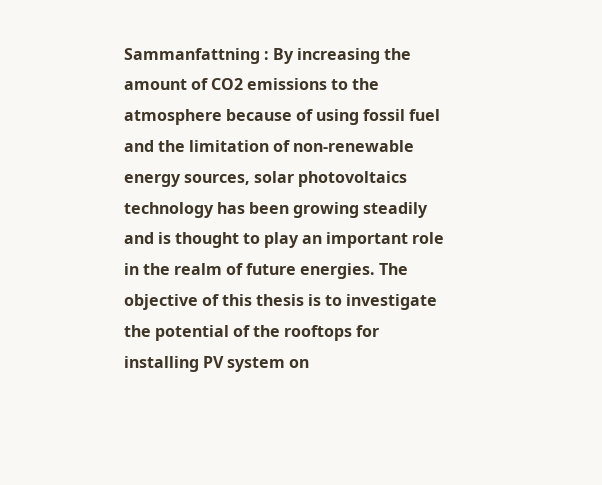Sammanfattning : By increasing the amount of CO2 emissions to the atmosphere because of using fossil fuel and the limitation of non-renewable energy sources, solar photovoltaics technology has been growing steadily and is thought to play an important role in the realm of future energies. The objective of this thesis is to investigate the potential of the rooftops for installing PV system on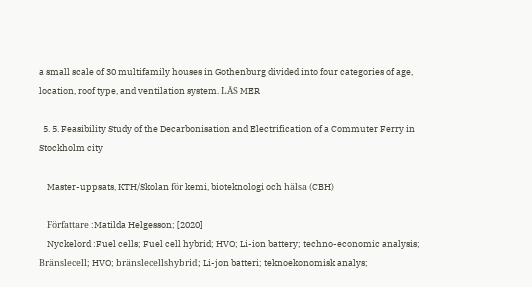a small scale of 30 multifamily houses in Gothenburg divided into four categories of age, location, roof type, and ventilation system. LÄS MER

  5. 5. Feasibility Study of the Decarbonisation and Electrification of a Commuter Ferry in Stockholm city

    Master-uppsats, KTH/Skolan för kemi, bioteknologi och hälsa (CBH)

    Författare :Matilda Helgesson; [2020]
    Nyckelord :Fuel cells; Fuel cell hybrid; HVO; Li-ion battery; techno-economic analysis; Bränslecell; HVO; bränslecellshybrid; Li-jon batteri; teknoekonomisk analys;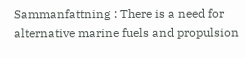Sammanfattning : There is a need for alternative marine fuels and propulsion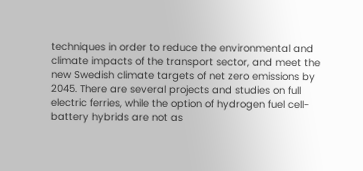techniques in order to reduce the environmental and climate impacts of the transport sector, and meet the new Swedish climate targets of net zero emissions by 2045. There are several projects and studies on full electric ferries, while the option of hydrogen fuel cell-battery hybrids are not as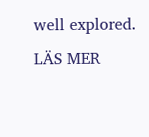well explored. LÄS MER